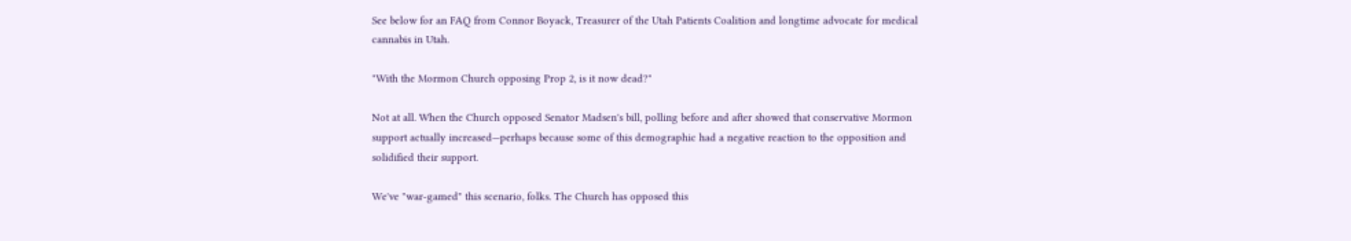See below for an FAQ from Connor Boyack, Treasurer of the Utah Patients Coalition and longtime advocate for medical cannabis in Utah.

"With the Mormon Church opposing Prop 2, is it now dead?"

Not at all. When the Church opposed Senator Madsen's bill, polling before and after showed that conservative Mormon support actually increased—perhaps because some of this demographic had a negative reaction to the opposition and solidified their support.

We've "war-gamed" this scenario, folks. The Church has opposed this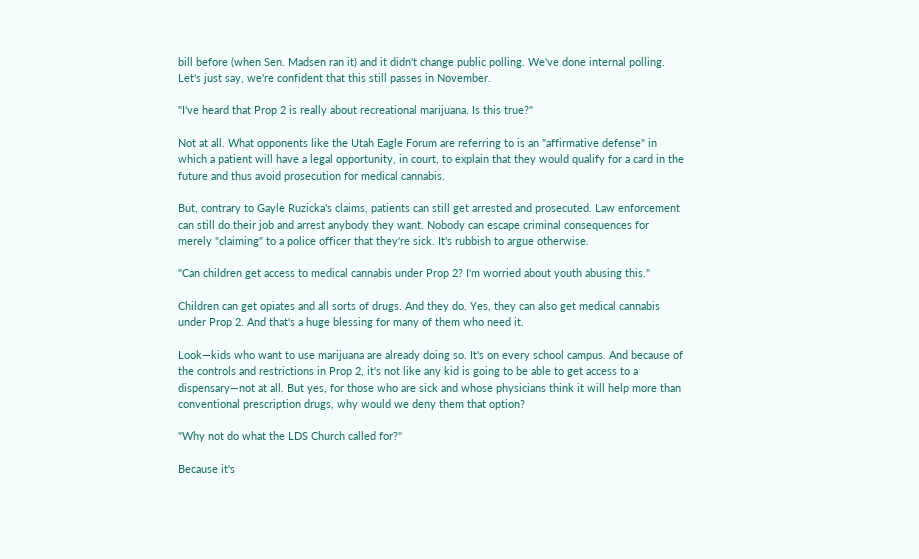bill before (when Sen. Madsen ran it) and it didn't change public polling. We've done internal polling. Let's just say, we're confident that this still passes in November.

"I've heard that Prop 2 is really about recreational marijuana. Is this true?"

Not at all. What opponents like the Utah Eagle Forum are referring to is an "affirmative defense" in which a patient will have a legal opportunity, in court, to explain that they would qualify for a card in the future and thus avoid prosecution for medical cannabis.

But, contrary to Gayle Ruzicka's claims, patients can still get arrested and prosecuted. Law enforcement can still do their job and arrest anybody they want. Nobody can escape criminal consequences for merely "claiming" to a police officer that they're sick. It's rubbish to argue otherwise.

"Can children get access to medical cannabis under Prop 2? I'm worried about youth abusing this."

Children can get opiates and all sorts of drugs. And they do. Yes, they can also get medical cannabis under Prop 2. And that's a huge blessing for many of them who need it.

Look—kids who want to use marijuana are already doing so. It's on every school campus. And because of the controls and restrictions in Prop 2, it's not like any kid is going to be able to get access to a dispensary—not at all. But yes, for those who are sick and whose physicians think it will help more than conventional prescription drugs, why would we deny them that option?

"Why not do what the LDS Church called for?"

Because it's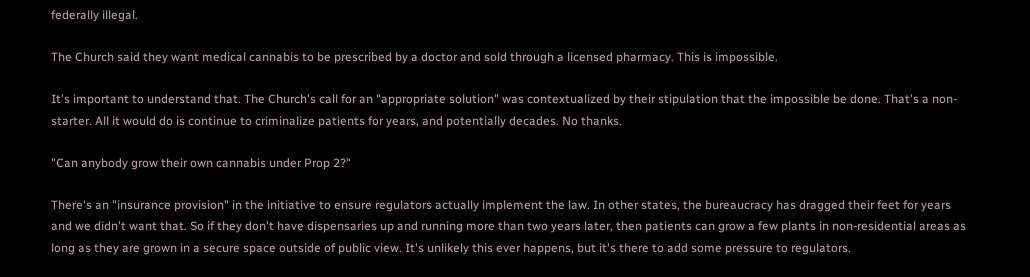federally illegal.

The Church said they want medical cannabis to be prescribed by a doctor and sold through a licensed pharmacy. This is impossible.

It's important to understand that. The Church's call for an "appropriate solution" was contextualized by their stipulation that the impossible be done. That's a non-starter. All it would do is continue to criminalize patients for years, and potentially decades. No thanks.

"Can anybody grow their own cannabis under Prop 2?"

There's an "insurance provision" in the initiative to ensure regulators actually implement the law. In other states, the bureaucracy has dragged their feet for years and we didn't want that. So if they don't have dispensaries up and running more than two years later, then patients can grow a few plants in non-residential areas as long as they are grown in a secure space outside of public view. It's unlikely this ever happens, but it's there to add some pressure to regulators.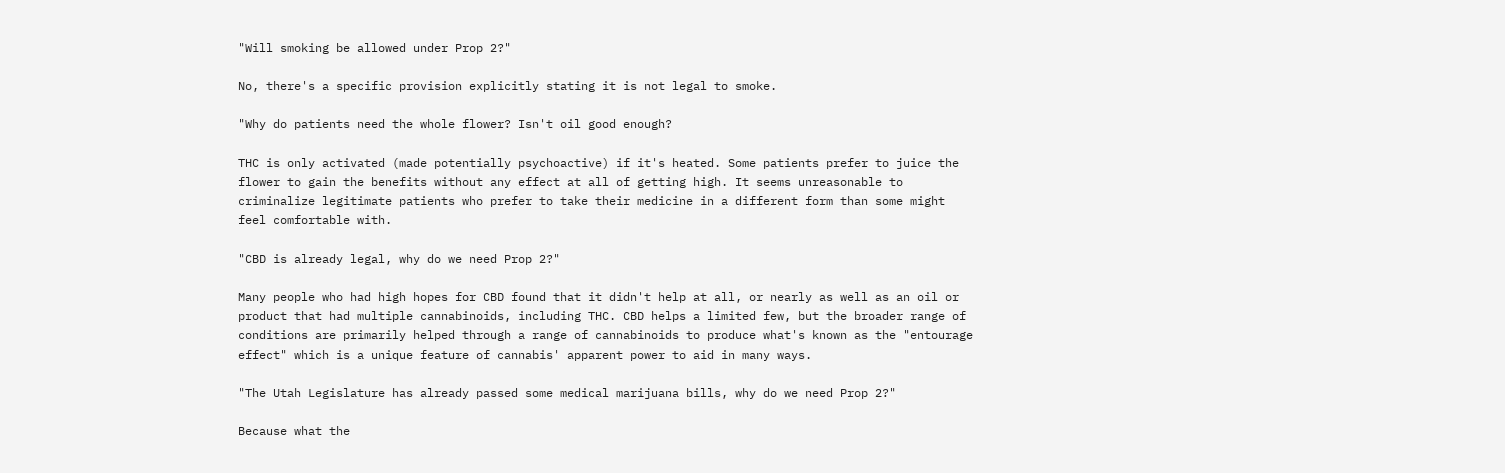"Will smoking be allowed under Prop 2?"

No, there's a specific provision explicitly stating it is not legal to smoke.

"Why do patients need the whole flower? Isn't oil good enough?

THC is only activated (made potentially psychoactive) if it's heated. Some patients prefer to juice the flower to gain the benefits without any effect at all of getting high. It seems unreasonable to criminalize legitimate patients who prefer to take their medicine in a different form than some might feel comfortable with.

"CBD is already legal, why do we need Prop 2?"

Many people who had high hopes for CBD found that it didn't help at all, or nearly as well as an oil or product that had multiple cannabinoids, including THC. CBD helps a limited few, but the broader range of conditions are primarily helped through a range of cannabinoids to produce what's known as the "entourage effect" which is a unique feature of cannabis' apparent power to aid in many ways.

"The Utah Legislature has already passed some medical marijuana bills, why do we need Prop 2?"

Because what the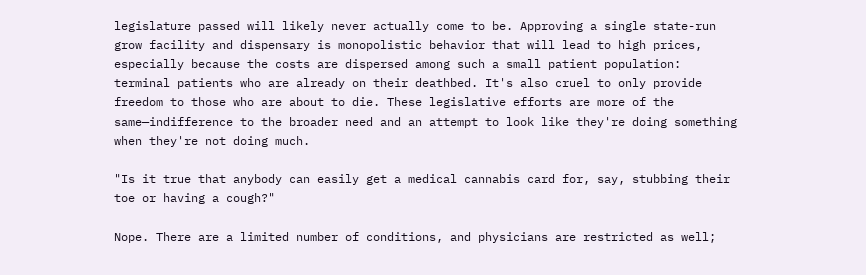legislature passed will likely never actually come to be. Approving a single state-run grow facility and dispensary is monopolistic behavior that will lead to high prices, especially because the costs are dispersed among such a small patient population: terminal patients who are already on their deathbed. It's also cruel to only provide freedom to those who are about to die. These legislative efforts are more of the same—indifference to the broader need and an attempt to look like they're doing something when they're not doing much.

"Is it true that anybody can easily get a medical cannabis card for, say, stubbing their toe or having a cough?"

Nope. There are a limited number of conditions, and physicians are restricted as well;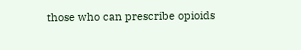those who can prescribe opioids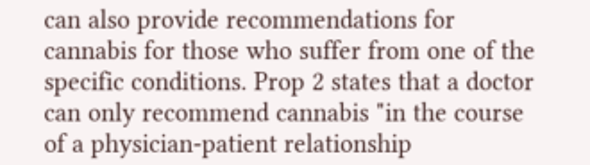can also provide recommendations for cannabis for those who suffer from one of the specific conditions. Prop 2 states that a doctor can only recommend cannabis "in the course of a physician-patient relationship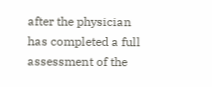after the physician has completed a full assessment of the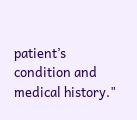patient’s condition and medical history."